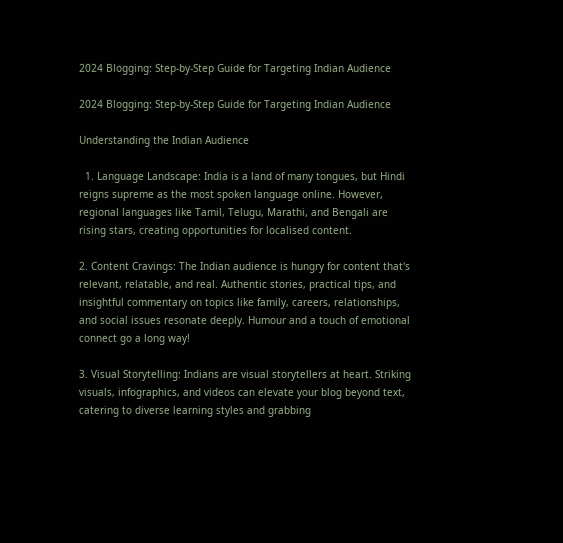2024 Blogging: Step-by-Step Guide for Targeting Indian Audience

2024 Blogging: Step-by-Step Guide for Targeting Indian Audience

Understanding the Indian Audience

  1. Language Landscape: India is a land of many tongues, but Hindi reigns supreme as the most spoken language online. However, regional languages like Tamil, Telugu, Marathi, and Bengali are rising stars, creating opportunities for localised content.

2. Content Cravings: The Indian audience is hungry for content that's relevant, relatable, and real. Authentic stories, practical tips, and insightful commentary on topics like family, careers, relationships, and social issues resonate deeply. Humour and a touch of emotional connect go a long way!

3. Visual Storytelling: Indians are visual storytellers at heart. Striking visuals, infographics, and videos can elevate your blog beyond text, catering to diverse learning styles and grabbing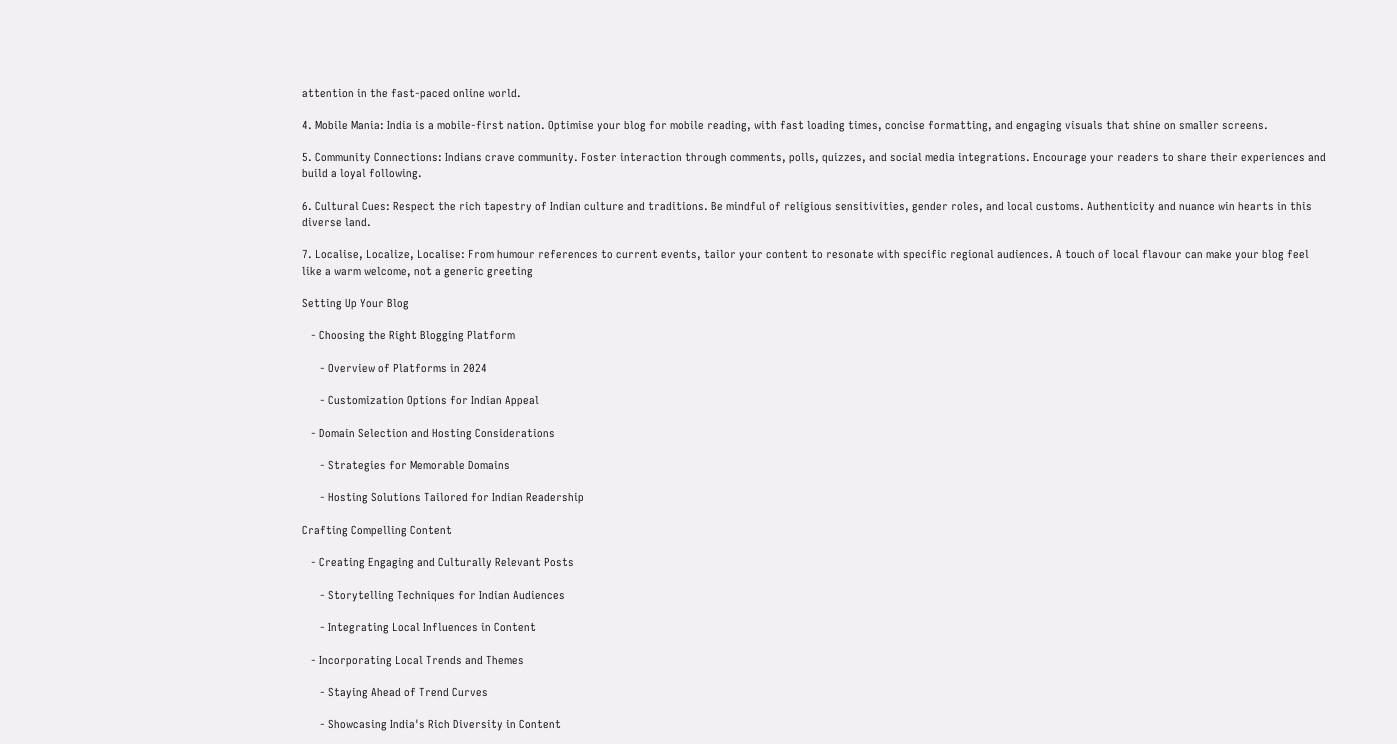attention in the fast-paced online world.

4. Mobile Mania: India is a mobile-first nation. Optimise your blog for mobile reading, with fast loading times, concise formatting, and engaging visuals that shine on smaller screens.

5. Community Connections: Indians crave community. Foster interaction through comments, polls, quizzes, and social media integrations. Encourage your readers to share their experiences and build a loyal following.

6. Cultural Cues: Respect the rich tapestry of Indian culture and traditions. Be mindful of religious sensitivities, gender roles, and local customs. Authenticity and nuance win hearts in this diverse land.

7. Localise, Localize, Localise: From humour references to current events, tailor your content to resonate with specific regional audiences. A touch of local flavour can make your blog feel like a warm welcome, not a generic greeting

Setting Up Your Blog

   - Choosing the Right Blogging Platform

      - Overview of Platforms in 2024

      - Customization Options for Indian Appeal

   - Domain Selection and Hosting Considerations

      - Strategies for Memorable Domains

      - Hosting Solutions Tailored for Indian Readership

Crafting Compelling Content

   - Creating Engaging and Culturally Relevant Posts

      - Storytelling Techniques for Indian Audiences

      - Integrating Local Influences in Content

   - Incorporating Local Trends and Themes

      - Staying Ahead of Trend Curves

      - Showcasing India's Rich Diversity in Content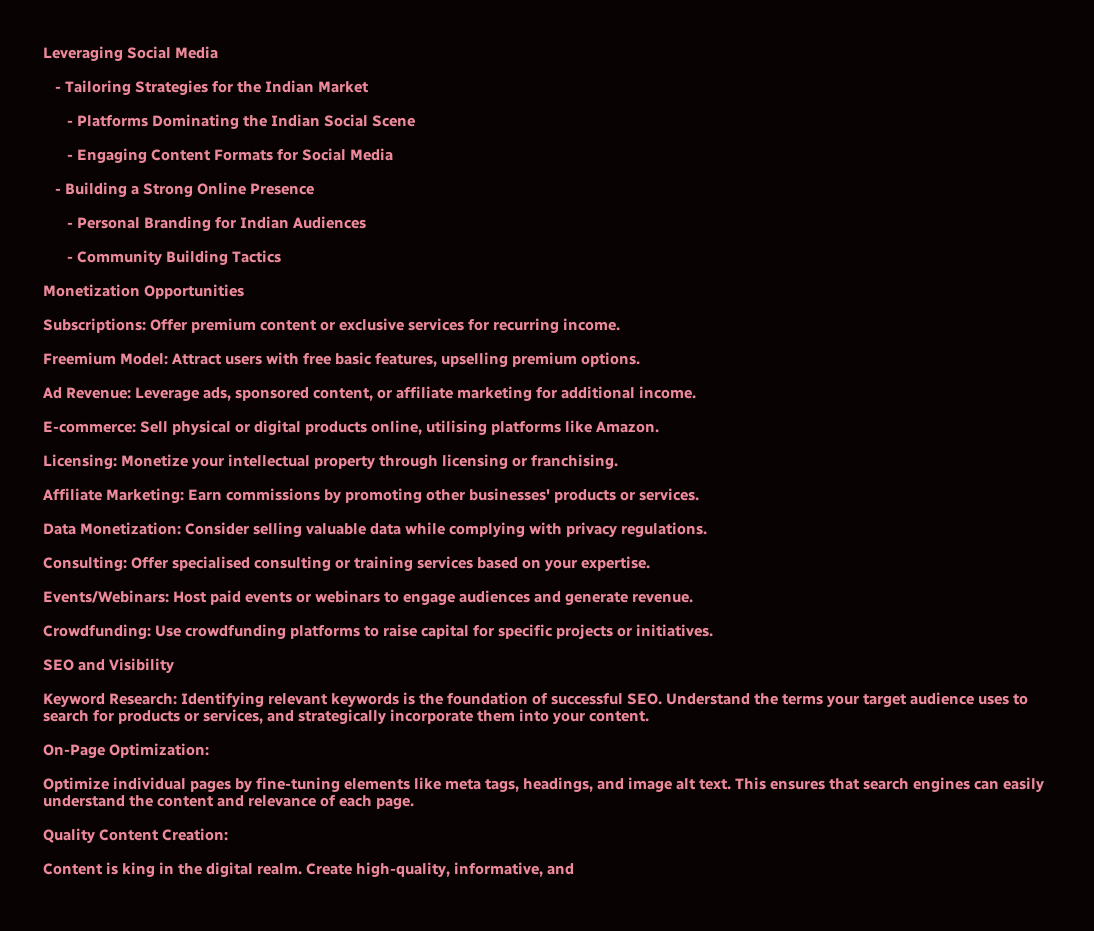Leveraging Social Media

   - Tailoring Strategies for the Indian Market

      - Platforms Dominating the Indian Social Scene

      - Engaging Content Formats for Social Media

   - Building a Strong Online Presence

      - Personal Branding for Indian Audiences

      - Community Building Tactics

Monetization Opportunities

Subscriptions: Offer premium content or exclusive services for recurring income.

Freemium Model: Attract users with free basic features, upselling premium options.

Ad Revenue: Leverage ads, sponsored content, or affiliate marketing for additional income.

E-commerce: Sell physical or digital products online, utilising platforms like Amazon.

Licensing: Monetize your intellectual property through licensing or franchising.

Affiliate Marketing: Earn commissions by promoting other businesses' products or services.

Data Monetization: Consider selling valuable data while complying with privacy regulations.

Consulting: Offer specialised consulting or training services based on your expertise.

Events/Webinars: Host paid events or webinars to engage audiences and generate revenue.

Crowdfunding: Use crowdfunding platforms to raise capital for specific projects or initiatives.

SEO and Visibility

Keyword Research: Identifying relevant keywords is the foundation of successful SEO. Understand the terms your target audience uses to search for products or services, and strategically incorporate them into your content.

On-Page Optimization:

Optimize individual pages by fine-tuning elements like meta tags, headings, and image alt text. This ensures that search engines can easily understand the content and relevance of each page.

Quality Content Creation:

Content is king in the digital realm. Create high-quality, informative, and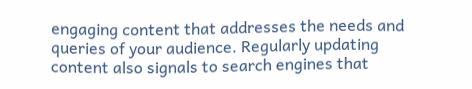engaging content that addresses the needs and queries of your audience. Regularly updating content also signals to search engines that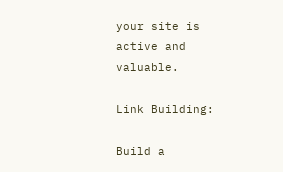your site is active and valuable.

Link Building:

Build a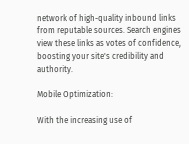network of high-quality inbound links from reputable sources. Search engines view these links as votes of confidence, boosting your site's credibility and authority.

Mobile Optimization:

With the increasing use of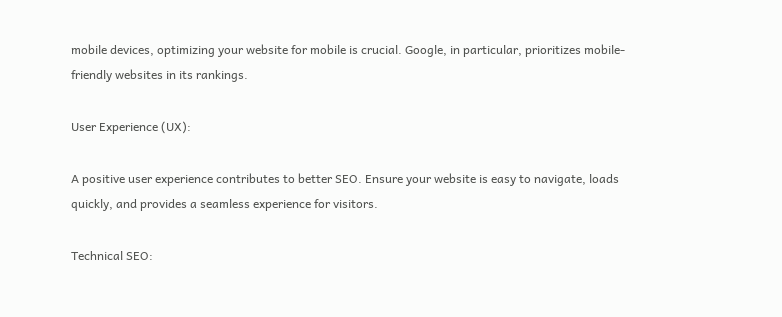mobile devices, optimizing your website for mobile is crucial. Google, in particular, prioritizes mobile-friendly websites in its rankings.

User Experience (UX):

A positive user experience contributes to better SEO. Ensure your website is easy to navigate, loads quickly, and provides a seamless experience for visitors.

Technical SEO: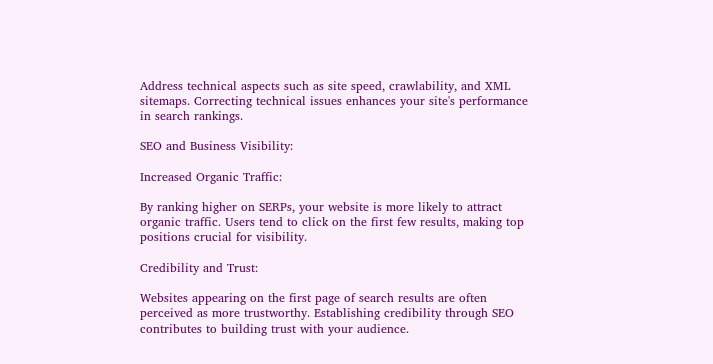Address technical aspects such as site speed, crawlability, and XML sitemaps. Correcting technical issues enhances your site's performance in search rankings.

SEO and Business Visibility:

Increased Organic Traffic:

By ranking higher on SERPs, your website is more likely to attract organic traffic. Users tend to click on the first few results, making top positions crucial for visibility.

Credibility and Trust:

Websites appearing on the first page of search results are often perceived as more trustworthy. Establishing credibility through SEO contributes to building trust with your audience.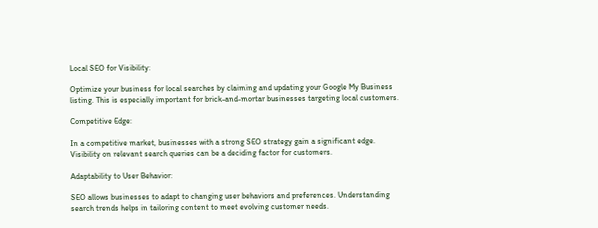Local SEO for Visibility:

Optimize your business for local searches by claiming and updating your Google My Business listing. This is especially important for brick-and-mortar businesses targeting local customers.

Competitive Edge:

In a competitive market, businesses with a strong SEO strategy gain a significant edge. Visibility on relevant search queries can be a deciding factor for customers.

Adaptability to User Behavior:

SEO allows businesses to adapt to changing user behaviors and preferences. Understanding search trends helps in tailoring content to meet evolving customer needs.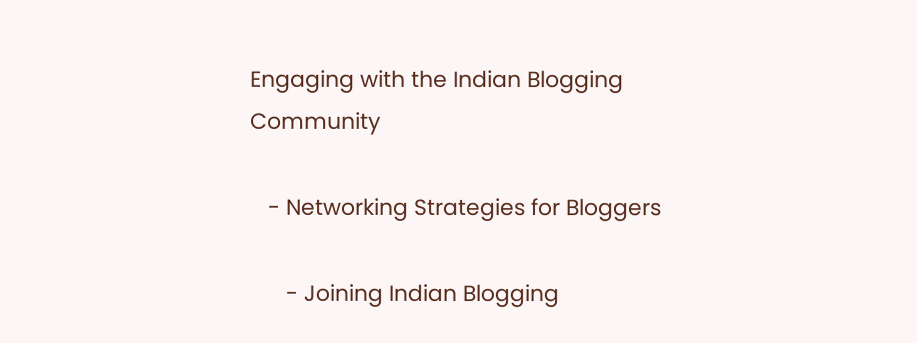Engaging with the Indian Blogging Community

   - Networking Strategies for Bloggers

      - Joining Indian Blogging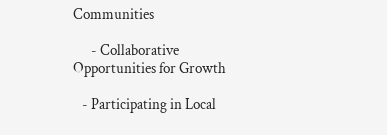Communities

      - Collaborative Opportunities for Growth

   - Participating in Local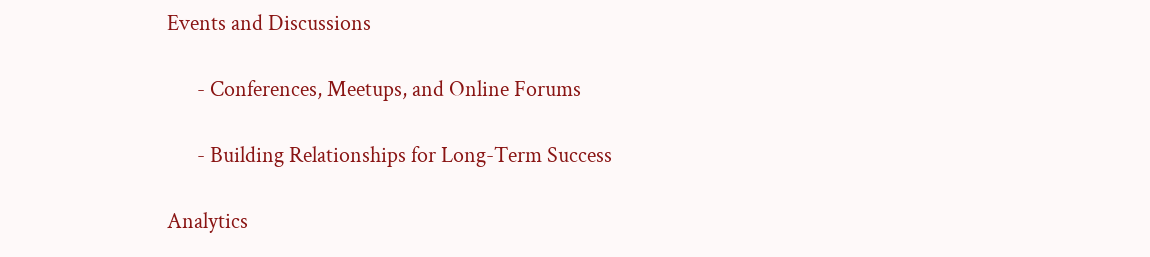Events and Discussions

      - Conferences, Meetups, and Online Forums

      - Building Relationships for Long-Term Success

Analytics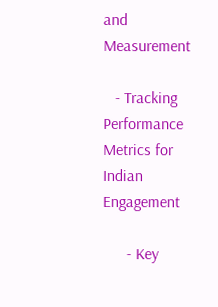and Measurement

   - Tracking Performance Metrics for Indian Engagement

      - Key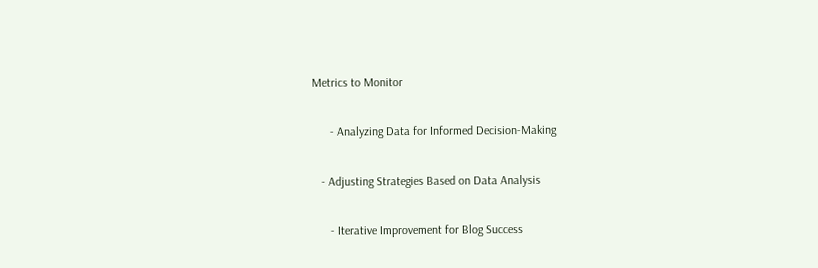Metrics to Monitor

      - Analyzing Data for Informed Decision-Making

   - Adjusting Strategies Based on Data Analysis

      - Iterative Improvement for Blog Success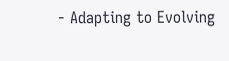- Adapting to Evolving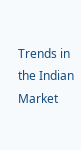Trends in the Indian Market